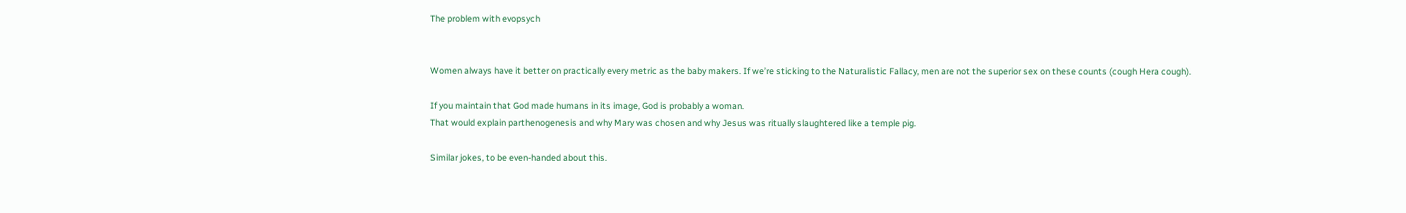The problem with evopsych


Women always have it better on practically every metric as the baby makers. If we’re sticking to the Naturalistic Fallacy, men are not the superior sex on these counts (cough Hera cough).

If you maintain that God made humans in its image, God is probably a woman.
That would explain parthenogenesis and why Mary was chosen and why Jesus was ritually slaughtered like a temple pig.

Similar jokes, to be even-handed about this.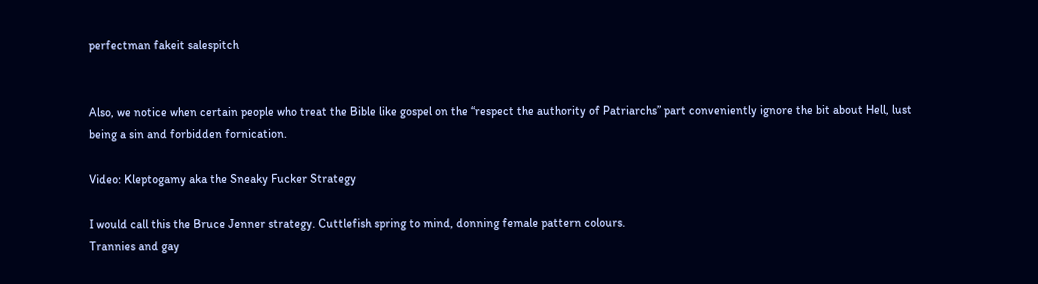perfectman fakeit salespitch


Also, we notice when certain people who treat the Bible like gospel on the “respect the authority of Patriarchs” part conveniently ignore the bit about Hell, lust being a sin and forbidden fornication.

Video: Kleptogamy aka the Sneaky Fucker Strategy

I would call this the Bruce Jenner strategy. Cuttlefish spring to mind, donning female pattern colours.
Trannies and gay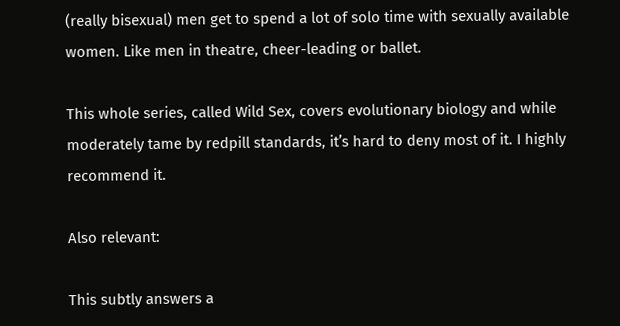(really bisexual) men get to spend a lot of solo time with sexually available women. Like men in theatre, cheer-leading or ballet.

This whole series, called Wild Sex, covers evolutionary biology and while moderately tame by redpill standards, it’s hard to deny most of it. I highly recommend it.

Also relevant:

This subtly answers a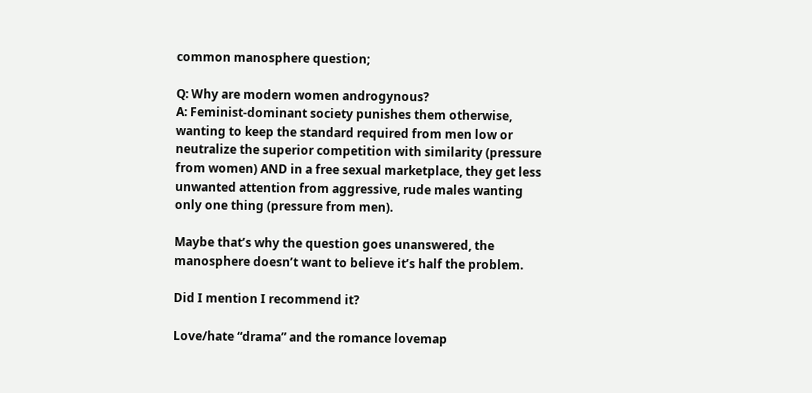common manosphere question;

Q: Why are modern women androgynous?
A: Feminist-dominant society punishes them otherwise, wanting to keep the standard required from men low or neutralize the superior competition with similarity (pressure from women) AND in a free sexual marketplace, they get less unwanted attention from aggressive, rude males wanting only one thing (pressure from men).

Maybe that’s why the question goes unanswered, the manosphere doesn’t want to believe it’s half the problem.

Did I mention I recommend it?

Love/hate “drama” and the romance lovemap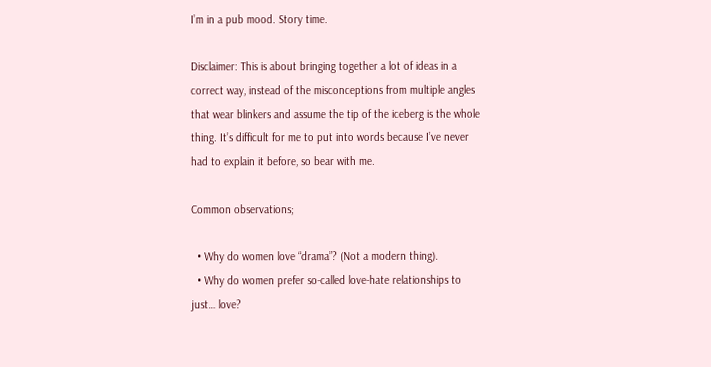I’m in a pub mood. Story time.

Disclaimer: This is about bringing together a lot of ideas in a correct way, instead of the misconceptions from multiple angles that wear blinkers and assume the tip of the iceberg is the whole thing. It’s difficult for me to put into words because I’ve never had to explain it before, so bear with me.

Common observations;

  • Why do women love “drama”? (Not a modern thing).
  • Why do women prefer so-called love-hate relationships to just… love?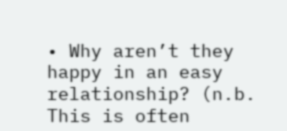• Why aren’t they happy in an easy relationship? (n.b. This is often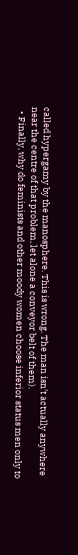called hypergamy by the manosphere. This is wrong. The man isn’t actually anywhere near the centre of that problem, let alone a conveyor belt of them).
  • Finally, why do feminists and other moody women choose inferior status men only to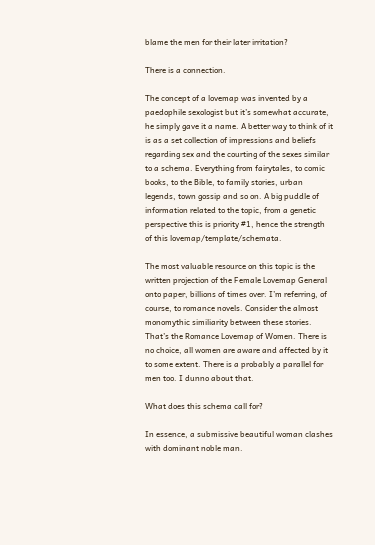blame the men for their later irritation?

There is a connection.

The concept of a lovemap was invented by a paedophile sexologist but it’s somewhat accurate, he simply gave it a name. A better way to think of it is as a set collection of impressions and beliefs regarding sex and the courting of the sexes similar to a schema. Everything from fairytales, to comic books, to the Bible, to family stories, urban legends, town gossip and so on. A big puddle of information related to the topic, from a genetic perspective this is priority #1, hence the strength of this lovemap/template/schemata.

The most valuable resource on this topic is the written projection of the Female Lovemap General onto paper, billions of times over. I’m referring, of course, to romance novels. Consider the almost monomythic similiarity between these stories. That’s the Romance Lovemap of Women. There is no choice, all women are aware and affected by it to some extent. There is a probably a parallel for men too. I dunno about that.

What does this schema call for?

In essence, a submissive beautiful woman clashes with dominant noble man.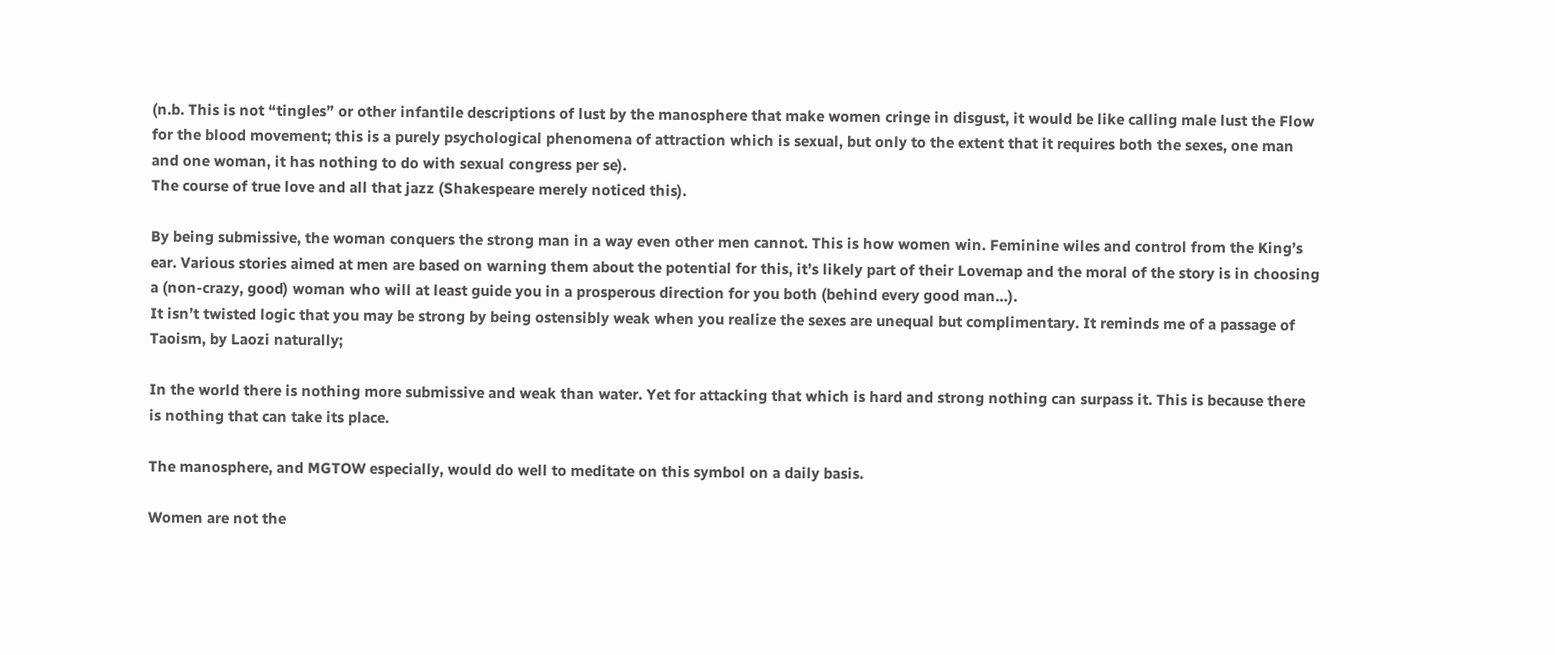(n.b. This is not “tingles” or other infantile descriptions of lust by the manosphere that make women cringe in disgust, it would be like calling male lust the Flow for the blood movement; this is a purely psychological phenomena of attraction which is sexual, but only to the extent that it requires both the sexes, one man and one woman, it has nothing to do with sexual congress per se).
The course of true love and all that jazz (Shakespeare merely noticed this).

By being submissive, the woman conquers the strong man in a way even other men cannot. This is how women win. Feminine wiles and control from the King’s ear. Various stories aimed at men are based on warning them about the potential for this, it’s likely part of their Lovemap and the moral of the story is in choosing a (non-crazy, good) woman who will at least guide you in a prosperous direction for you both (behind every good man…).
It isn’t twisted logic that you may be strong by being ostensibly weak when you realize the sexes are unequal but complimentary. It reminds me of a passage of Taoism, by Laozi naturally;

In the world there is nothing more submissive and weak than water. Yet for attacking that which is hard and strong nothing can surpass it. This is because there is nothing that can take its place.

The manosphere, and MGTOW especially, would do well to meditate on this symbol on a daily basis.

Women are not the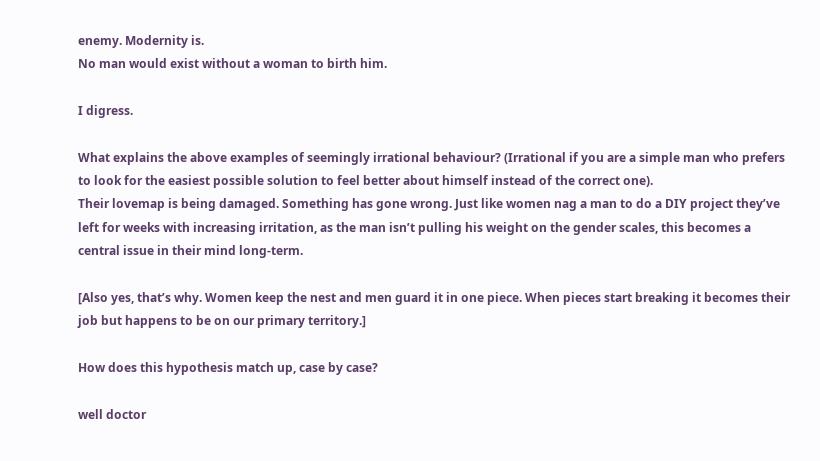enemy. Modernity is.
No man would exist without a woman to birth him.

I digress.

What explains the above examples of seemingly irrational behaviour? (Irrational if you are a simple man who prefers to look for the easiest possible solution to feel better about himself instead of the correct one).
Their lovemap is being damaged. Something has gone wrong. Just like women nag a man to do a DIY project they’ve left for weeks with increasing irritation, as the man isn’t pulling his weight on the gender scales, this becomes a central issue in their mind long-term.

[Also yes, that’s why. Women keep the nest and men guard it in one piece. When pieces start breaking it becomes their job but happens to be on our primary territory.]

How does this hypothesis match up, case by case?

well doctor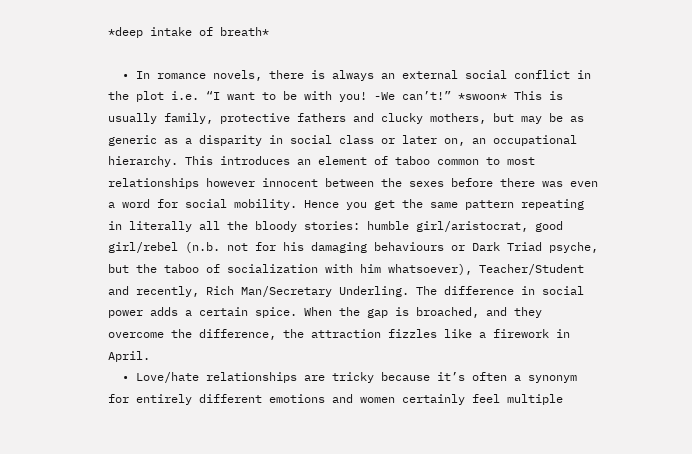*deep intake of breath*

  • In romance novels, there is always an external social conflict in the plot i.e. “I want to be with you! -We can’t!” *swoon* This is usually family, protective fathers and clucky mothers, but may be as generic as a disparity in social class or later on, an occupational hierarchy. This introduces an element of taboo common to most relationships however innocent between the sexes before there was even a word for social mobility. Hence you get the same pattern repeating in literally all the bloody stories: humble girl/aristocrat, good girl/rebel (n.b. not for his damaging behaviours or Dark Triad psyche, but the taboo of socialization with him whatsoever), Teacher/Student and recently, Rich Man/Secretary Underling. The difference in social power adds a certain spice. When the gap is broached, and they overcome the difference, the attraction fizzles like a firework in April.
  • Love/hate relationships are tricky because it’s often a synonym for entirely different emotions and women certainly feel multiple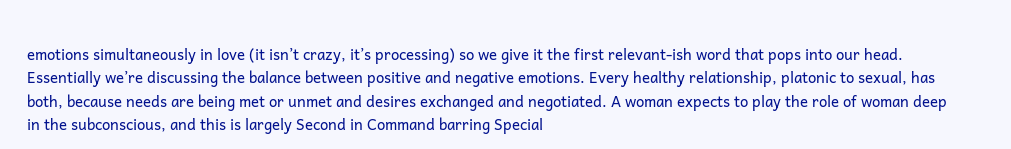emotions simultaneously in love (it isn’t crazy, it’s processing) so we give it the first relevant-ish word that pops into our head. Essentially we’re discussing the balance between positive and negative emotions. Every healthy relationship, platonic to sexual, has both, because needs are being met or unmet and desires exchanged and negotiated. A woman expects to play the role of woman deep in the subconscious, and this is largely Second in Command barring Special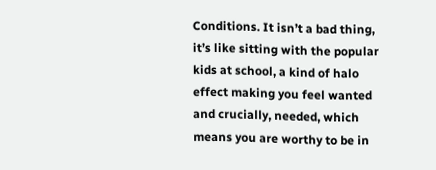Conditions. It isn’t a bad thing, it’s like sitting with the popular kids at school, a kind of halo effect making you feel wanted and crucially, needed, which means you are worthy to be in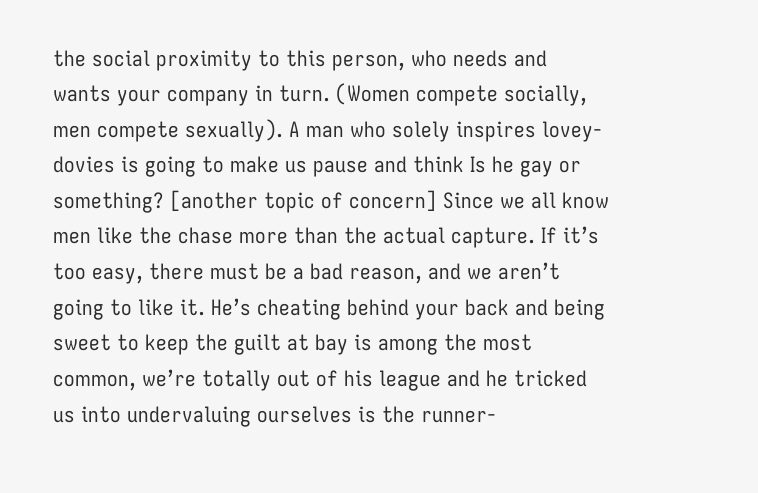the social proximity to this person, who needs and wants your company in turn. (Women compete socially, men compete sexually). A man who solely inspires lovey-dovies is going to make us pause and think Is he gay or something? [another topic of concern] Since we all know men like the chase more than the actual capture. If it’s too easy, there must be a bad reason, and we aren’t going to like it. He’s cheating behind your back and being sweet to keep the guilt at bay is among the most common, we’re totally out of his league and he tricked us into undervaluing ourselves is the runner-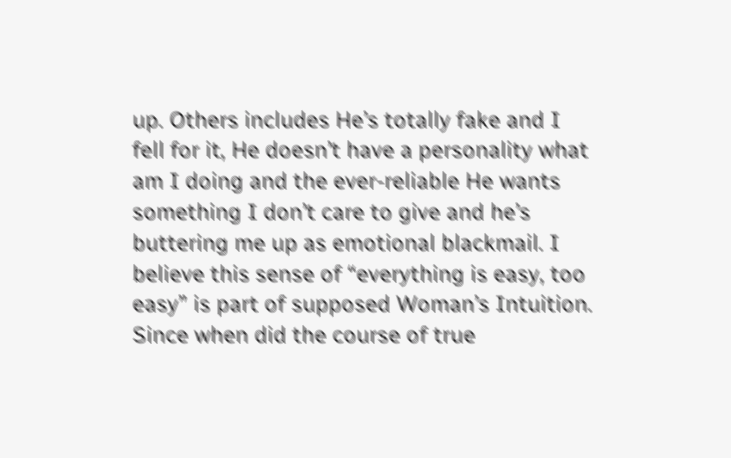up. Others includes He’s totally fake and I fell for it, He doesn’t have a personality what am I doing and the ever-reliable He wants something I don’t care to give and he’s buttering me up as emotional blackmail. I believe this sense of “everything is easy, too easy” is part of supposed Woman’s Intuition. Since when did the course of true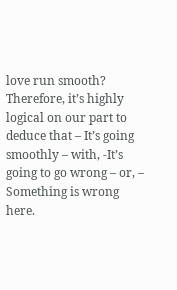love run smooth? Therefore, it’s highly logical on our part to deduce that – It’s going smoothly – with, -It’s going to go wrong – or, – Something is wrong here.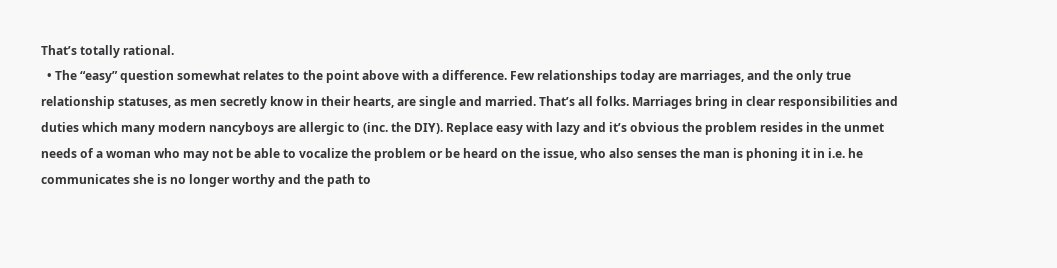That’s totally rational.
  • The “easy” question somewhat relates to the point above with a difference. Few relationships today are marriages, and the only true relationship statuses, as men secretly know in their hearts, are single and married. That’s all folks. Marriages bring in clear responsibilities and duties which many modern nancyboys are allergic to (inc. the DIY). Replace easy with lazy and it’s obvious the problem resides in the unmet needs of a woman who may not be able to vocalize the problem or be heard on the issue, who also senses the man is phoning it in i.e. he communicates she is no longer worthy and the path to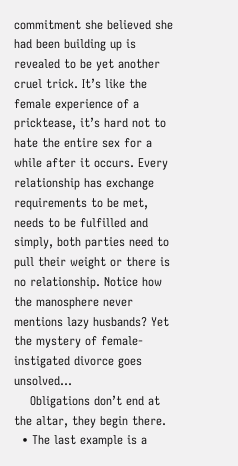commitment she believed she had been building up is revealed to be yet another cruel trick. It’s like the female experience of a pricktease, it’s hard not to hate the entire sex for a while after it occurs. Every relationship has exchange requirements to be met, needs to be fulfilled and simply, both parties need to pull their weight or there is no relationship. Notice how the manosphere never mentions lazy husbands? Yet the mystery of female-instigated divorce goes unsolved…
    Obligations don’t end at the altar, they begin there.
  • The last example is a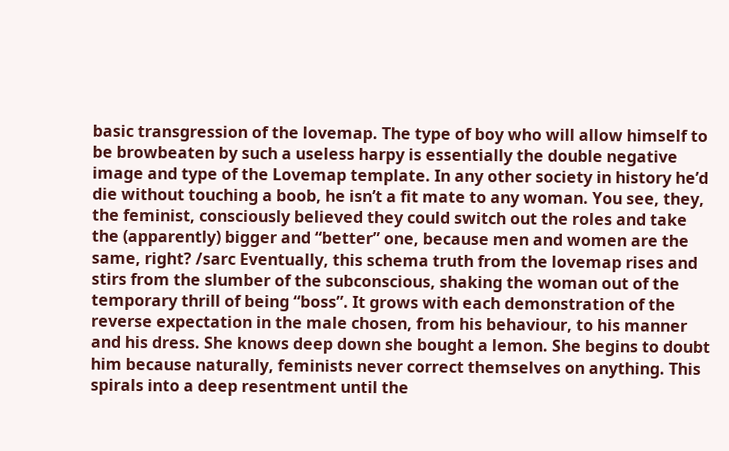basic transgression of the lovemap. The type of boy who will allow himself to be browbeaten by such a useless harpy is essentially the double negative image and type of the Lovemap template. In any other society in history he’d die without touching a boob, he isn’t a fit mate to any woman. You see, they, the feminist, consciously believed they could switch out the roles and take the (apparently) bigger and “better” one, because men and women are the same, right? /sarc Eventually, this schema truth from the lovemap rises and stirs from the slumber of the subconscious, shaking the woman out of the temporary thrill of being “boss”. It grows with each demonstration of the reverse expectation in the male chosen, from his behaviour, to his manner and his dress. She knows deep down she bought a lemon. She begins to doubt him because naturally, feminists never correct themselves on anything. This spirals into a deep resentment until the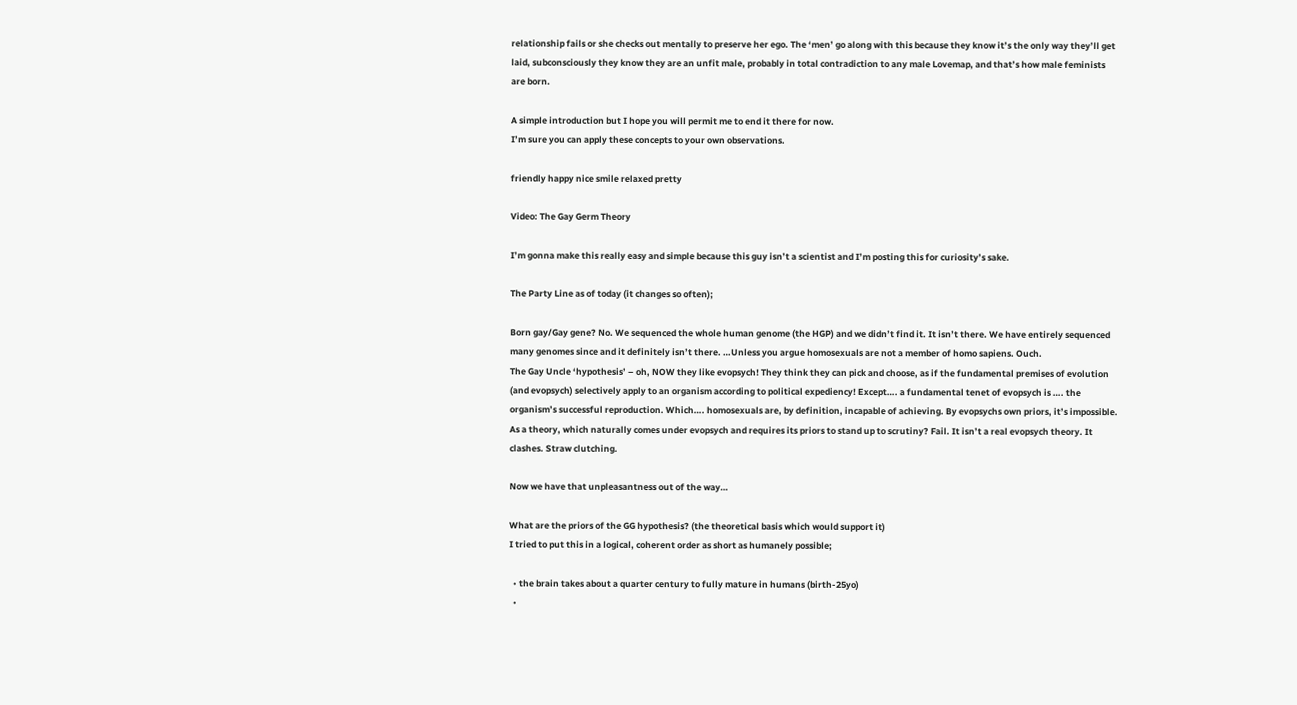relationship fails or she checks out mentally to preserve her ego. The ‘men’ go along with this because they know it’s the only way they’ll get laid, subconsciously they know they are an unfit male, probably in total contradiction to any male Lovemap, and that’s how male feminists are born.

A simple introduction but I hope you will permit me to end it there for now.
I’m sure you can apply these concepts to your own observations.

friendly happy nice smile relaxed pretty

Video: The Gay Germ Theory

I’m gonna make this really easy and simple because this guy isn’t a scientist and I’m posting this for curiosity’s sake.

The Party Line as of today (it changes so often);

Born gay/Gay gene? No. We sequenced the whole human genome (the HGP) and we didn’t find it. It isn’t there. We have entirely sequenced many genomes since and it definitely isn’t there. …Unless you argue homosexuals are not a member of homo sapiens. Ouch.
The Gay Uncle ‘hypothesis’ – oh, NOW they like evopsych! They think they can pick and choose, as if the fundamental premises of evolution (and evopsych) selectively apply to an organism according to political expediency! Except…. a fundamental tenet of evopsych is …. the organism’s successful reproduction. Which…. homosexuals are, by definition, incapable of achieving. By evopsychs own priors, it’s impossible. As a theory, which naturally comes under evopsych and requires its priors to stand up to scrutiny? Fail. It isn’t a real evopsych theory. It clashes. Straw clutching.

Now we have that unpleasantness out of the way…

What are the priors of the GG hypothesis? (the theoretical basis which would support it)
I tried to put this in a logical, coherent order as short as humanely possible;

  • the brain takes about a quarter century to fully mature in humans (birth-25yo)
  •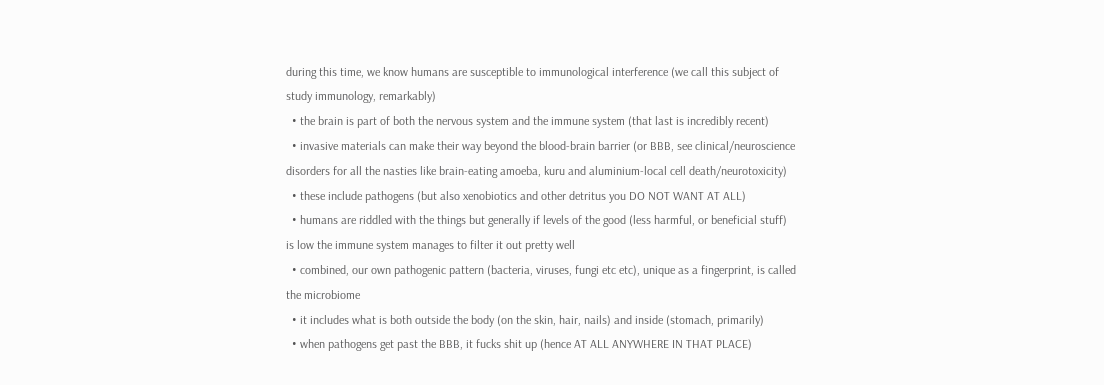during this time, we know humans are susceptible to immunological interference (we call this subject of study immunology, remarkably)
  • the brain is part of both the nervous system and the immune system (that last is incredibly recent)
  • invasive materials can make their way beyond the blood-brain barrier (or BBB, see clinical/neuroscience disorders for all the nasties like brain-eating amoeba, kuru and aluminium-local cell death/neurotoxicity)
  • these include pathogens (but also xenobiotics and other detritus you DO NOT WANT AT ALL)
  • humans are riddled with the things but generally if levels of the good (less harmful, or beneficial stuff) is low the immune system manages to filter it out pretty well
  • combined, our own pathogenic pattern (bacteria, viruses, fungi etc etc), unique as a fingerprint, is called the microbiome
  • it includes what is both outside the body (on the skin, hair, nails) and inside (stomach, primarily)
  • when pathogens get past the BBB, it fucks shit up (hence AT ALL ANYWHERE IN THAT PLACE)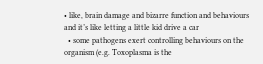• like, brain damage and bizarre function and behaviours and it’s like letting a little kid drive a car
  • some pathogens exert controlling behaviours on the organism (e.g. Toxoplasma is the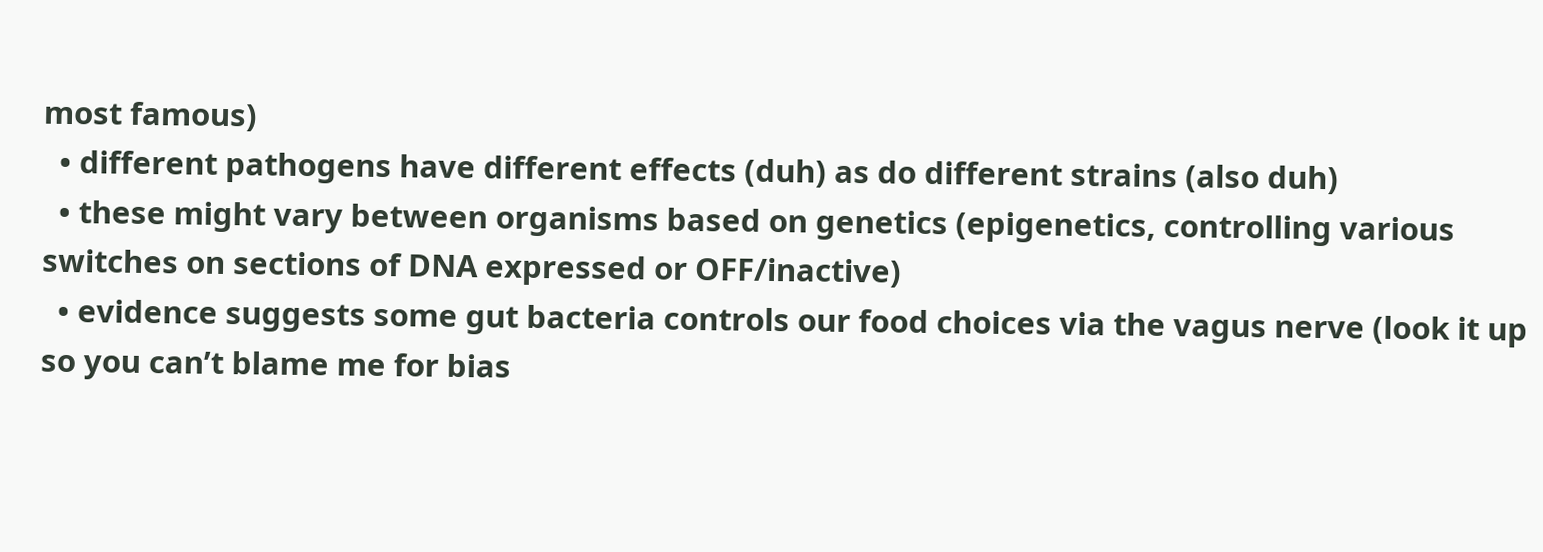most famous)
  • different pathogens have different effects (duh) as do different strains (also duh)
  • these might vary between organisms based on genetics (epigenetics, controlling various switches on sections of DNA expressed or OFF/inactive)
  • evidence suggests some gut bacteria controls our food choices via the vagus nerve (look it up so you can’t blame me for bias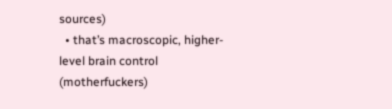sources)
  • that’s macroscopic, higher-level brain control (motherfuckers)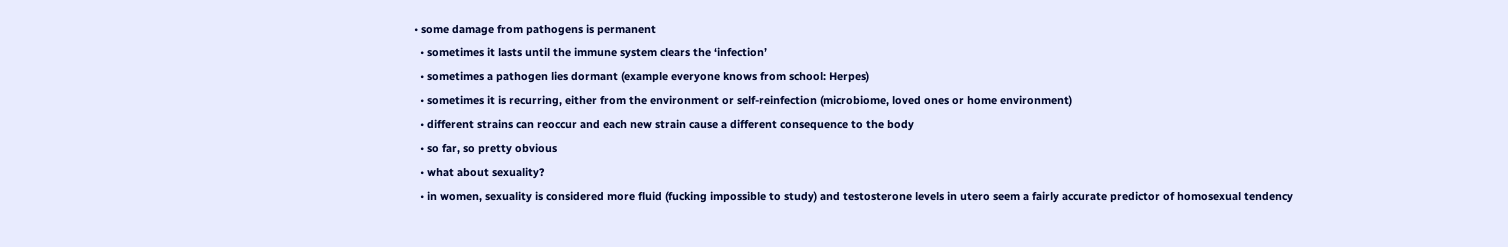• some damage from pathogens is permanent
  • sometimes it lasts until the immune system clears the ‘infection’
  • sometimes a pathogen lies dormant (example everyone knows from school: Herpes)
  • sometimes it is recurring, either from the environment or self-reinfection (microbiome, loved ones or home environment)
  • different strains can reoccur and each new strain cause a different consequence to the body
  • so far, so pretty obvious
  • what about sexuality?
  • in women, sexuality is considered more fluid (fucking impossible to study) and testosterone levels in utero seem a fairly accurate predictor of homosexual tendency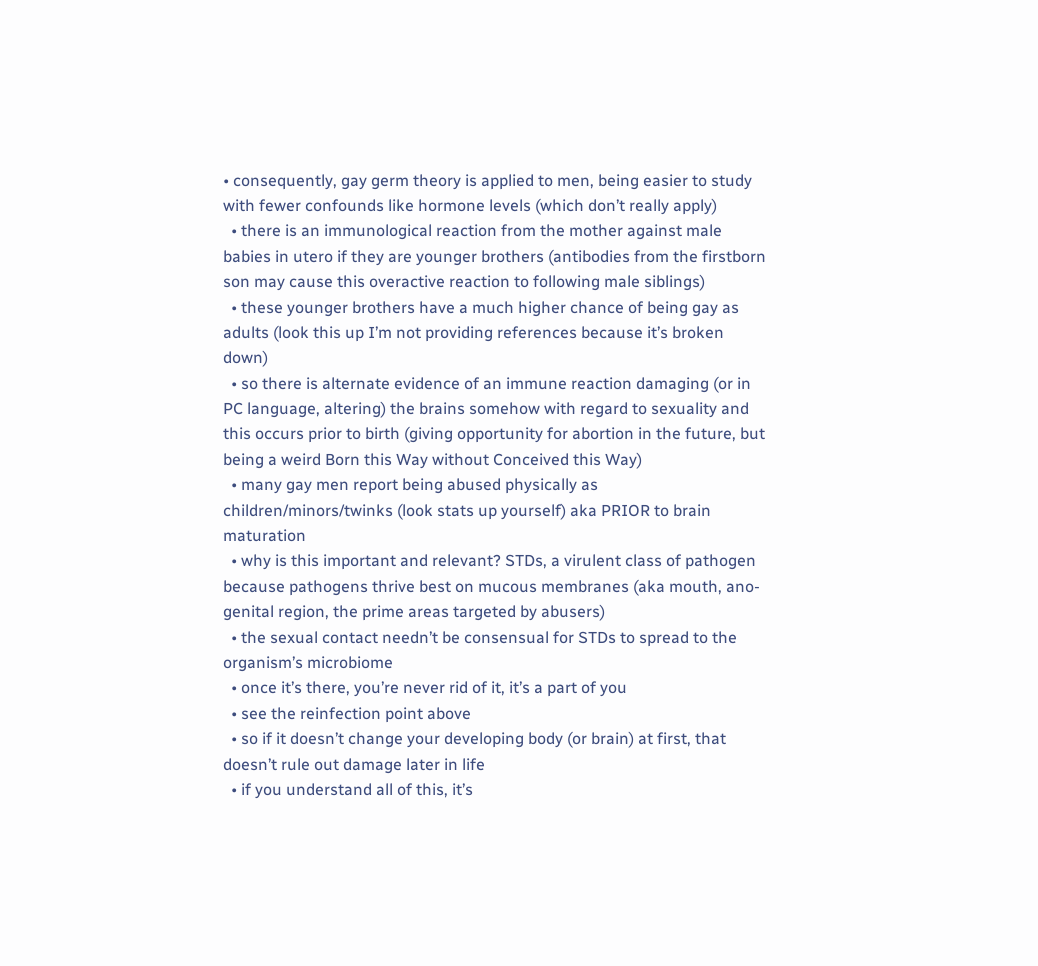• consequently, gay germ theory is applied to men, being easier to study with fewer confounds like hormone levels (which don’t really apply)
  • there is an immunological reaction from the mother against male babies in utero if they are younger brothers (antibodies from the firstborn son may cause this overactive reaction to following male siblings)
  • these younger brothers have a much higher chance of being gay as adults (look this up I’m not providing references because it’s broken down)
  • so there is alternate evidence of an immune reaction damaging (or in PC language, altering) the brains somehow with regard to sexuality and this occurs prior to birth (giving opportunity for abortion in the future, but being a weird Born this Way without Conceived this Way)
  • many gay men report being abused physically as children/minors/twinks (look stats up yourself) aka PRIOR to brain maturation
  • why is this important and relevant? STDs, a virulent class of pathogen because pathogens thrive best on mucous membranes (aka mouth, ano-genital region, the prime areas targeted by abusers)
  • the sexual contact needn’t be consensual for STDs to spread to the organism’s microbiome
  • once it’s there, you’re never rid of it, it’s a part of you
  • see the reinfection point above
  • so if it doesn’t change your developing body (or brain) at first, that doesn’t rule out damage later in life
  • if you understand all of this, it’s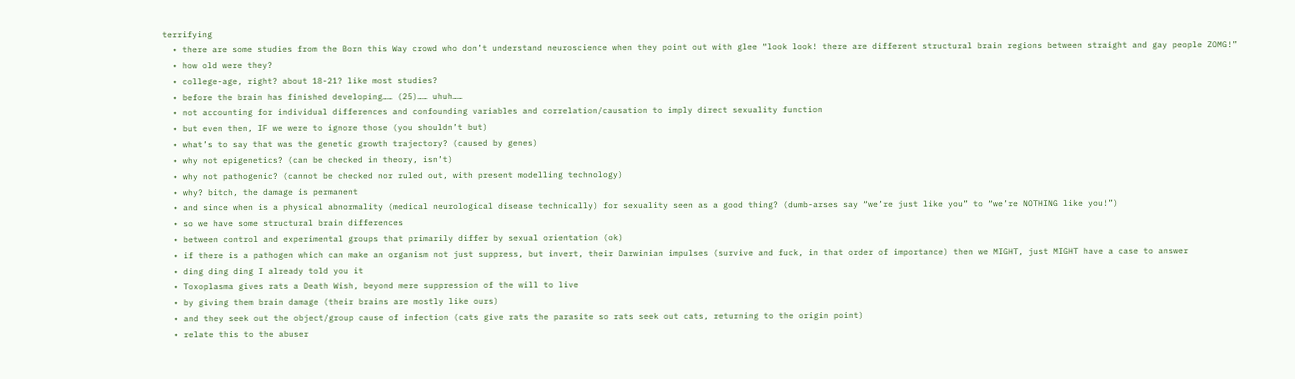terrifying
  • there are some studies from the Born this Way crowd who don’t understand neuroscience when they point out with glee “look look! there are different structural brain regions between straight and gay people ZOMG!”
  • how old were they?
  • college-age, right? about 18-21? like most studies?
  • before the brain has finished developing…… (25)…… uhuh……
  • not accounting for individual differences and confounding variables and correlation/causation to imply direct sexuality function
  • but even then, IF we were to ignore those (you shouldn’t but)
  • what’s to say that was the genetic growth trajectory? (caused by genes)
  • why not epigenetics? (can be checked in theory, isn’t)
  • why not pathogenic? (cannot be checked nor ruled out, with present modelling technology)
  • why? bitch, the damage is permanent
  • and since when is a physical abnormality (medical neurological disease technically) for sexuality seen as a good thing? (dumb-arses say “we’re just like you” to “we’re NOTHING like you!”)
  • so we have some structural brain differences
  • between control and experimental groups that primarily differ by sexual orientation (ok)
  • if there is a pathogen which can make an organism not just suppress, but invert, their Darwinian impulses (survive and fuck, in that order of importance) then we MIGHT, just MIGHT have a case to answer
  • ding ding ding I already told you it
  • Toxoplasma gives rats a Death Wish, beyond mere suppression of the will to live
  • by giving them brain damage (their brains are mostly like ours)
  • and they seek out the object/group cause of infection (cats give rats the parasite so rats seek out cats, returning to the origin point)
  • relate this to the abuser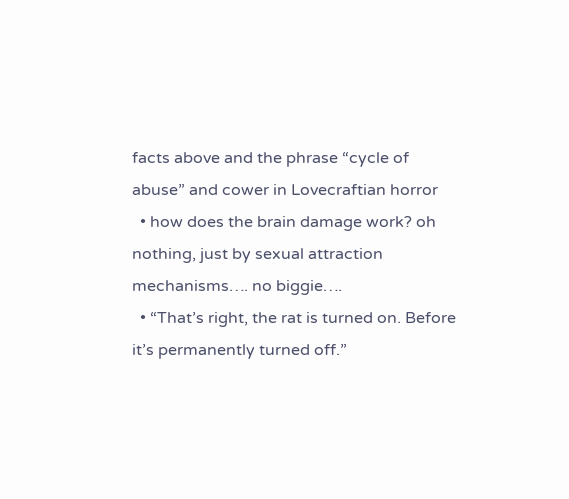facts above and the phrase “cycle of abuse” and cower in Lovecraftian horror
  • how does the brain damage work? oh nothing, just by sexual attraction mechanisms…. no biggie….
  • “That’s right, the rat is turned on. Before it’s permanently turned off.”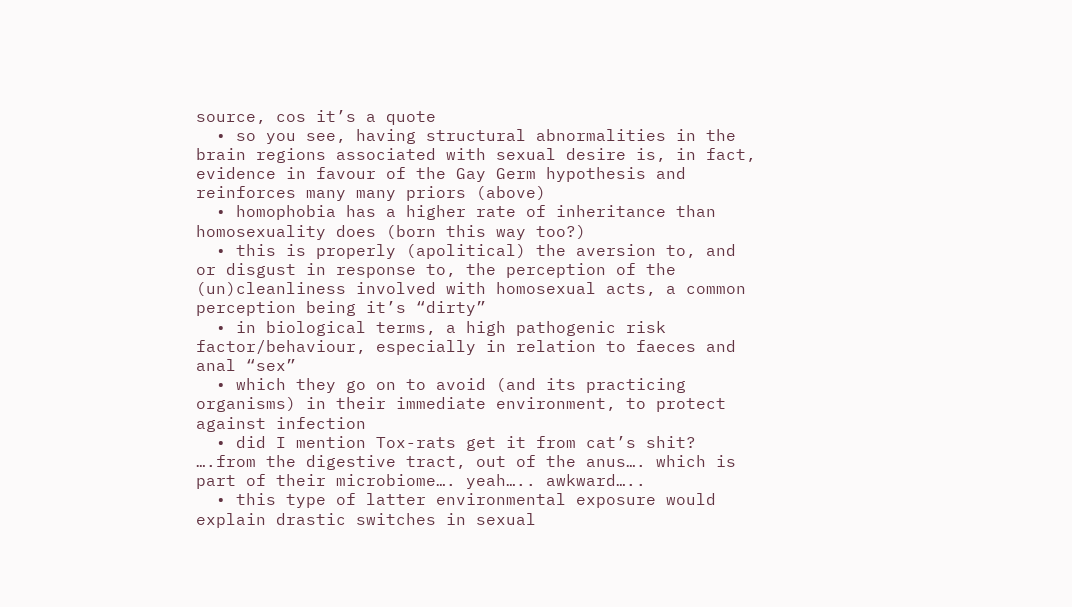source, cos it’s a quote
  • so you see, having structural abnormalities in the brain regions associated with sexual desire is, in fact, evidence in favour of the Gay Germ hypothesis and reinforces many many priors (above)
  • homophobia has a higher rate of inheritance than homosexuality does (born this way too?)
  • this is properly (apolitical) the aversion to, and or disgust in response to, the perception of the (un)cleanliness involved with homosexual acts, a common perception being it’s “dirty”
  • in biological terms, a high pathogenic risk factor/behaviour, especially in relation to faeces and anal “sex”
  • which they go on to avoid (and its practicing organisms) in their immediate environment, to protect against infection
  • did I mention Tox-rats get it from cat’s shit? ….from the digestive tract, out of the anus…. which is part of their microbiome…. yeah….. awkward…..
  • this type of latter environmental exposure would explain drastic switches in sexual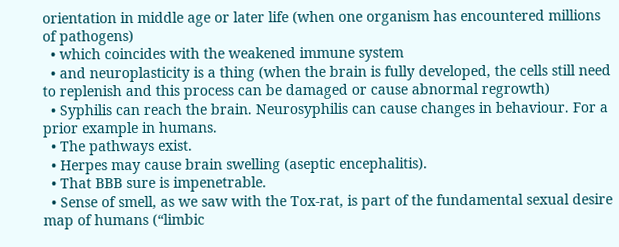orientation in middle age or later life (when one organism has encountered millions of pathogens)
  • which coincides with the weakened immune system
  • and neuroplasticity is a thing (when the brain is fully developed, the cells still need to replenish and this process can be damaged or cause abnormal regrowth)
  • Syphilis can reach the brain. Neurosyphilis can cause changes in behaviour. For a prior example in humans.
  • The pathways exist.
  • Herpes may cause brain swelling (aseptic encephalitis).
  • That BBB sure is impenetrable.
  • Sense of smell, as we saw with the Tox-rat, is part of the fundamental sexual desire map of humans (“limbic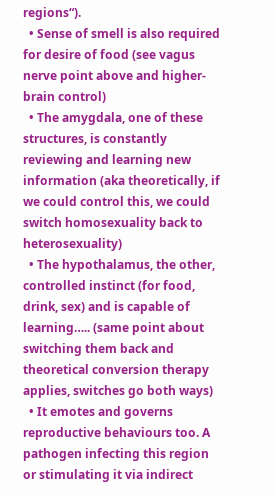regions“).
  • Sense of smell is also required for desire of food (see vagus nerve point above and higher-brain control)
  • The amygdala, one of these structures, is constantly reviewing and learning new information (aka theoretically, if we could control this, we could switch homosexuality back to heterosexuality)
  • The hypothalamus, the other, controlled instinct (for food, drink, sex) and is capable of learning….. (same point about switching them back and theoretical conversion therapy applies, switches go both ways)
  • It emotes and governs reproductive behaviours too. A pathogen infecting this region or stimulating it via indirect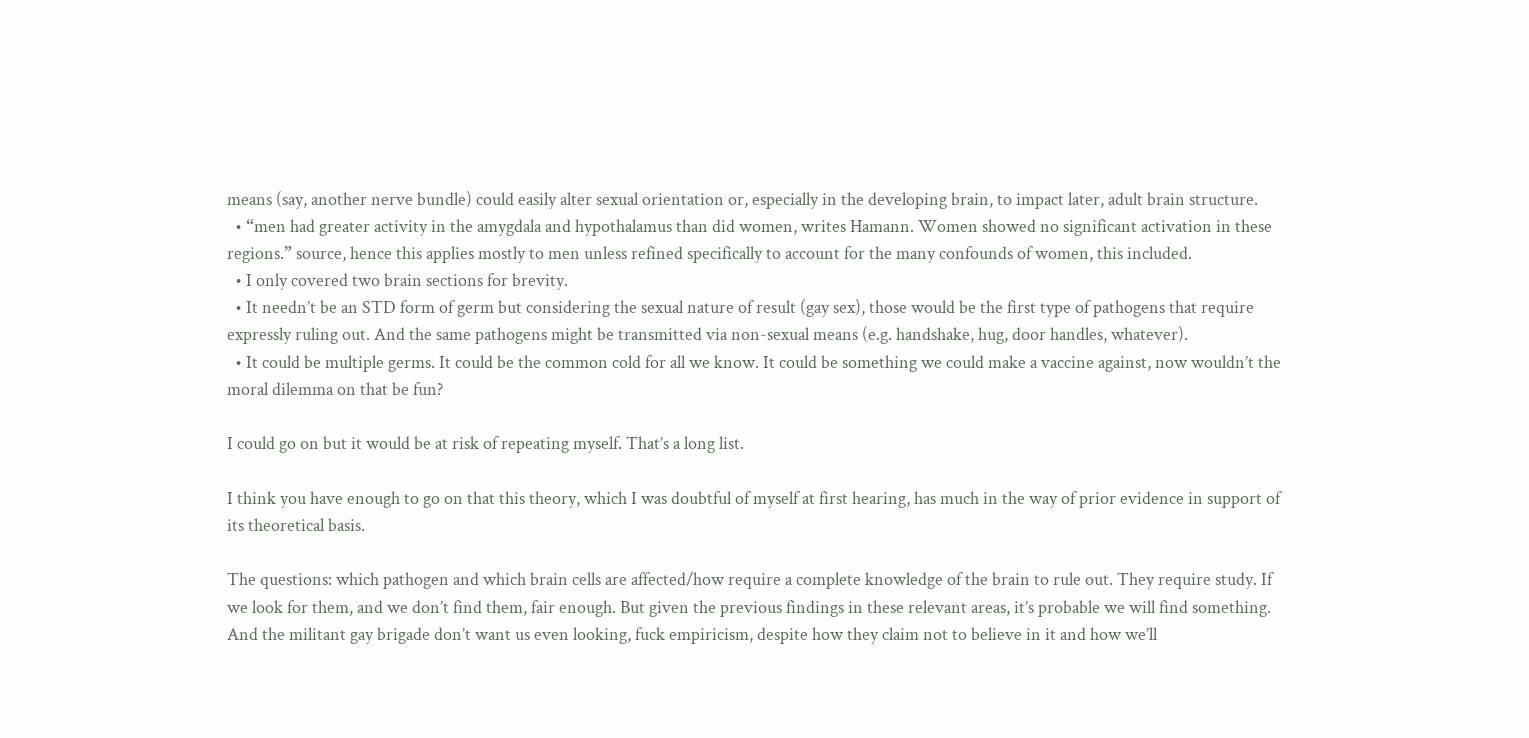means (say, another nerve bundle) could easily alter sexual orientation or, especially in the developing brain, to impact later, adult brain structure.
  • “men had greater activity in the amygdala and hypothalamus than did women, writes Hamann. Women showed no significant activation in these regions.” source, hence this applies mostly to men unless refined specifically to account for the many confounds of women, this included.
  • I only covered two brain sections for brevity.
  • It needn’t be an STD form of germ but considering the sexual nature of result (gay sex), those would be the first type of pathogens that require expressly ruling out. And the same pathogens might be transmitted via non-sexual means (e.g. handshake, hug, door handles, whatever).
  • It could be multiple germs. It could be the common cold for all we know. It could be something we could make a vaccine against, now wouldn’t the moral dilemma on that be fun?

I could go on but it would be at risk of repeating myself. That’s a long list.

I think you have enough to go on that this theory, which I was doubtful of myself at first hearing, has much in the way of prior evidence in support of its theoretical basis.

The questions: which pathogen and which brain cells are affected/how require a complete knowledge of the brain to rule out. They require study. If we look for them, and we don’t find them, fair enough. But given the previous findings in these relevant areas, it’s probable we will find something. And the militant gay brigade don’t want us even looking, fuck empiricism, despite how they claim not to believe in it and how we’ll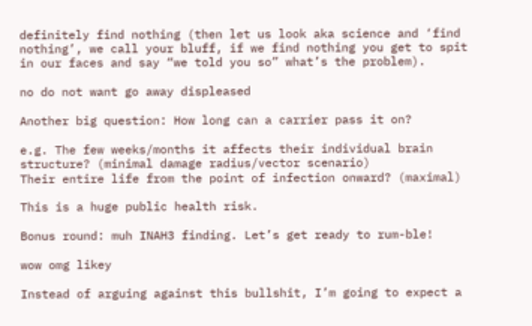definitely find nothing (then let us look aka science and ‘find nothing’, we call your bluff, if we find nothing you get to spit in our faces and say “we told you so” what’s the problem).

no do not want go away displeased

Another big question: How long can a carrier pass it on?

e.g. The few weeks/months it affects their individual brain structure? (minimal damage radius/vector scenario)
Their entire life from the point of infection onward? (maximal)

This is a huge public health risk.

Bonus round: muh INAH3 finding. Let’s get ready to rum-ble!

wow omg likey

Instead of arguing against this bullshit, I’m going to expect a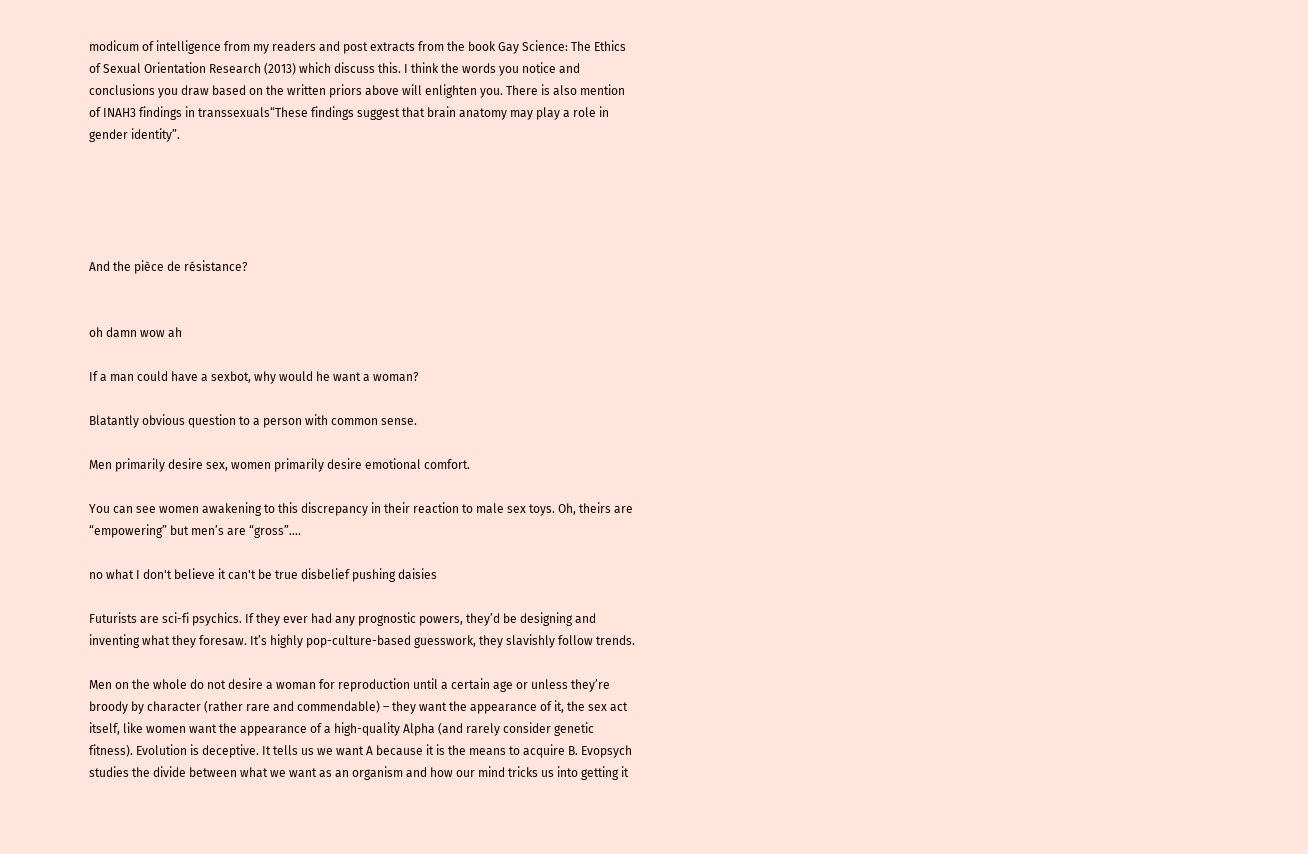modicum of intelligence from my readers and post extracts from the book Gay Science: The Ethics of Sexual Orientation Research (2013) which discuss this. I think the words you notice and conclusions you draw based on the written priors above will enlighten you. There is also mention of INAH3 findings in transsexuals“These findings suggest that brain anatomy may play a role in gender identity”.





And the pièce de résistance?


oh damn wow ah

If a man could have a sexbot, why would he want a woman?

Blatantly obvious question to a person with common sense.

Men primarily desire sex, women primarily desire emotional comfort.

You can see women awakening to this discrepancy in their reaction to male sex toys. Oh, theirs are “empowering” but men’s are “gross”….

no what I don't believe it can't be true disbelief pushing daisies

Futurists are sci-fi psychics. If they ever had any prognostic powers, they’d be designing and inventing what they foresaw. It’s highly pop-culture-based guesswork, they slavishly follow trends.

Men on the whole do not desire a woman for reproduction until a certain age or unless they’re broody by character (rather rare and commendable) – they want the appearance of it, the sex act itself, like women want the appearance of a high-quality Alpha (and rarely consider genetic fitness). Evolution is deceptive. It tells us we want A because it is the means to acquire B. Evopsych studies the divide between what we want as an organism and how our mind tricks us into getting it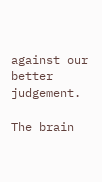against our better judgement.

The brain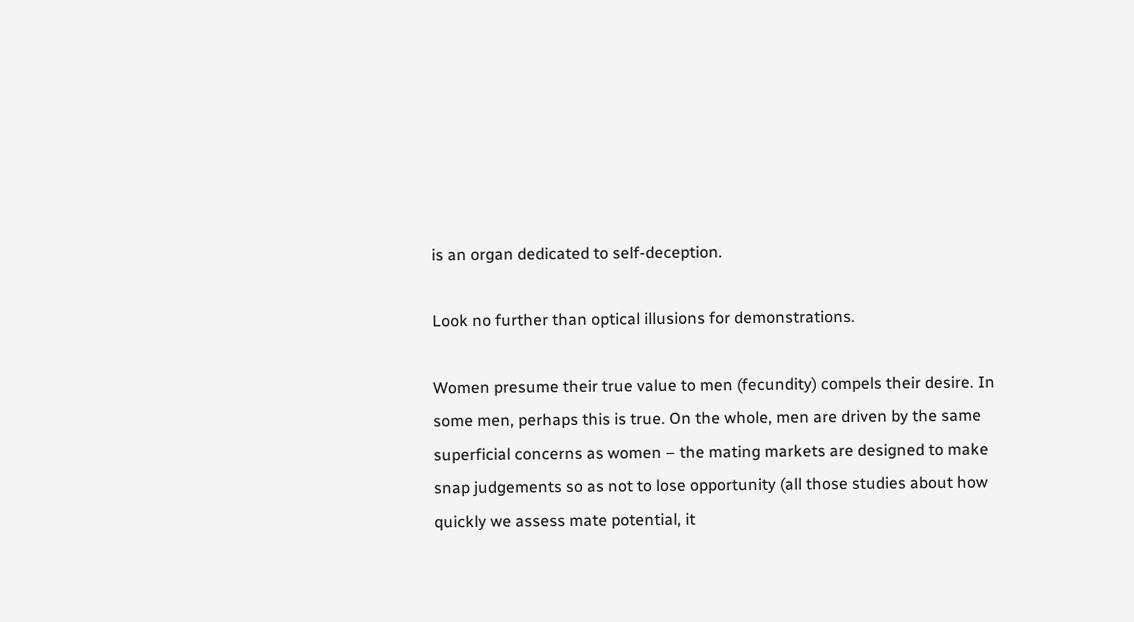is an organ dedicated to self-deception.

Look no further than optical illusions for demonstrations.

Women presume their true value to men (fecundity) compels their desire. In some men, perhaps this is true. On the whole, men are driven by the same superficial concerns as women – the mating markets are designed to make snap judgements so as not to lose opportunity (all those studies about how quickly we assess mate potential, it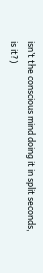isn’t the conscious mind doing it in split seconds, is it?)